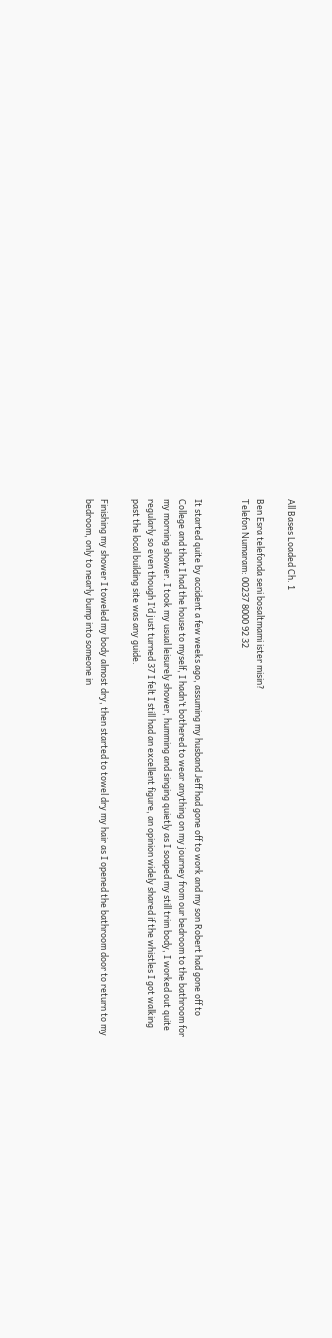All Bases Loaded Ch. 1

Ben Esra telefonda seni bosaltmami ister misin?
Telefon Numaram: 00237 8000 92 32


It started quite by accident a few weeks ago, assuming my husband Jeff had gone off to work and my son Robert had gone off to College and that I had the house to myself, I hadn’t bothered to wear anything on my journey from our bedroom to the bathroom for my morning shower. I took my usual leisurely shower, humming and singing quietly as I soaped my still trim body, I worked out quite regularly so even though I’d just turned 37 I felt I still had an excellent figure, an opinion widely shared if the whistles I got walking past the local building site was any guide.

Finishing my shower I toweled my body almost dry, then started to towel dry my hair as I opened the bathroom door to return to my bedroom, only to nearly bump into someone in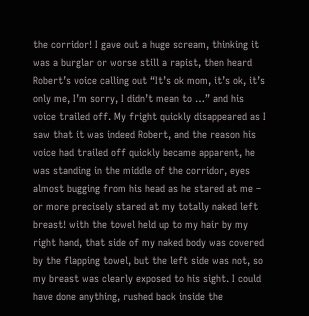the corridor! I gave out a huge scream, thinking it was a burglar or worse still a rapist, then heard Robert’s voice calling out “It’s ok mom, it’s ok, it’s only me, I’m sorry, I didn’t mean to …” and his voice trailed off. My fright quickly disappeared as I saw that it was indeed Robert, and the reason his voice had trailed off quickly became apparent, he was standing in the middle of the corridor, eyes almost bugging from his head as he stared at me – or more precisely stared at my totally naked left breast! with the towel held up to my hair by my right hand, that side of my naked body was covered by the flapping towel, but the left side was not, so my breast was clearly exposed to his sight. I could have done anything, rushed back inside the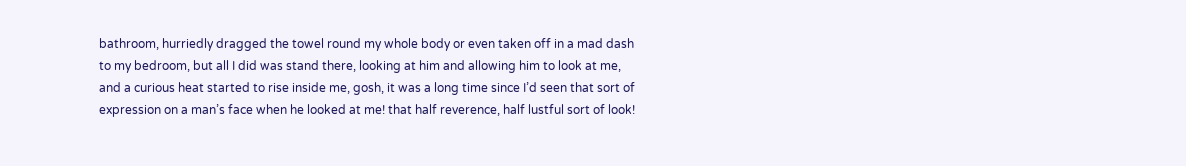bathroom, hurriedly dragged the towel round my whole body or even taken off in a mad dash to my bedroom, but all I did was stand there, looking at him and allowing him to look at me, and a curious heat started to rise inside me, gosh, it was a long time since I’d seen that sort of expression on a man’s face when he looked at me! that half reverence, half lustful sort of look!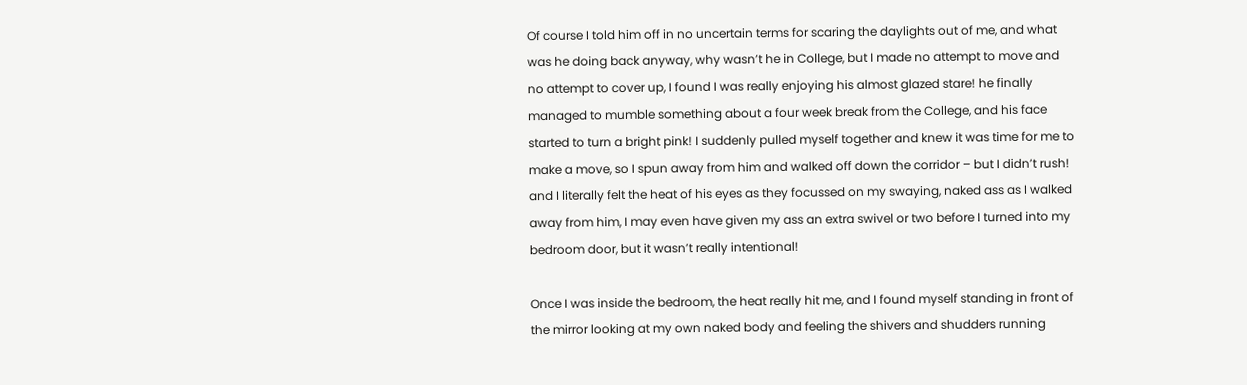Of course I told him off in no uncertain terms for scaring the daylights out of me, and what was he doing back anyway, why wasn’t he in College, but I made no attempt to move and no attempt to cover up, I found I was really enjoying his almost glazed stare! he finally managed to mumble something about a four week break from the College, and his face started to turn a bright pink! I suddenly pulled myself together and knew it was time for me to make a move, so I spun away from him and walked off down the corridor – but I didn’t rush! and I literally felt the heat of his eyes as they focussed on my swaying, naked ass as I walked away from him, I may even have given my ass an extra swivel or two before I turned into my bedroom door, but it wasn’t really intentional!

Once I was inside the bedroom, the heat really hit me, and I found myself standing in front of the mirror looking at my own naked body and feeling the shivers and shudders running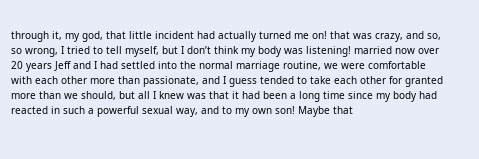through it, my god, that little incident had actually turned me on! that was crazy, and so, so wrong, I tried to tell myself, but I don’t think my body was listening! married now over 20 years Jeff and I had settled into the normal marriage routine, we were comfortable with each other more than passionate, and I guess tended to take each other for granted more than we should, but all I knew was that it had been a long time since my body had reacted in such a powerful sexual way, and to my own son! Maybe that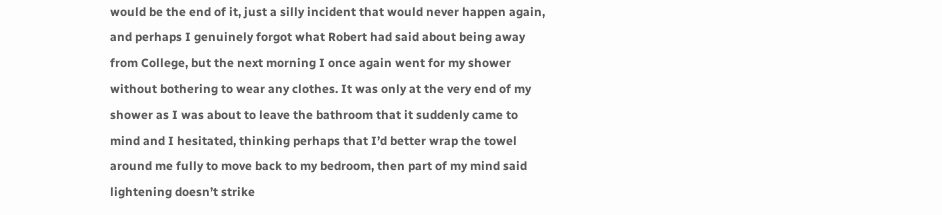would be the end of it, just a silly incident that would never happen again, and perhaps I genuinely forgot what Robert had said about being away from College, but the next morning I once again went for my shower without bothering to wear any clothes. It was only at the very end of my shower as I was about to leave the bathroom that it suddenly came to mind and I hesitated, thinking perhaps that I’d better wrap the towel around me fully to move back to my bedroom, then part of my mind said lightening doesn’t strike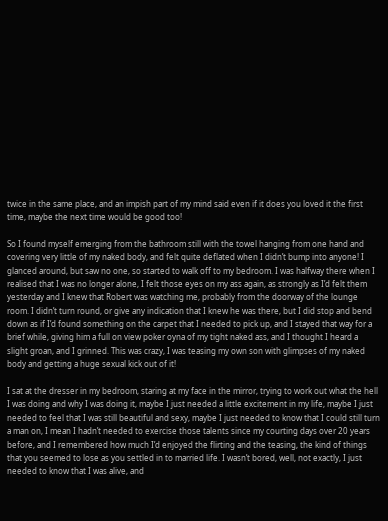twice in the same place, and an impish part of my mind said even if it does you loved it the first time, maybe the next time would be good too!

So I found myself emerging from the bathroom still with the towel hanging from one hand and covering very little of my naked body, and felt quite deflated when I didn’t bump into anyone! I glanced around, but saw no one, so started to walk off to my bedroom. I was halfway there when I realised that I was no longer alone, I felt those eyes on my ass again, as strongly as I’d felt them yesterday and I knew that Robert was watching me, probably from the doorway of the lounge room. I didn’t turn round, or give any indication that I knew he was there, but I did stop and bend down as if I’d found something on the carpet that I needed to pick up, and I stayed that way for a brief while, giving him a full on view poker oyna of my tight naked ass, and I thought I heard a slight groan, and I grinned. This was crazy, I was teasing my own son with glimpses of my naked body and getting a huge sexual kick out of it!

I sat at the dresser in my bedroom, staring at my face in the mirror, trying to work out what the hell I was doing and why I was doing it, maybe I just needed a little excitement in my life, maybe I just needed to feel that I was still beautiful and sexy, maybe I just needed to know that I could still turn a man on, I mean I hadn’t needed to exercise those talents since my courting days over 20 years before, and I remembered how much I’d enjoyed the flirting and the teasing, the kind of things that you seemed to lose as you settled in to married life. I wasn’t bored, well, not exactly, I just needed to know that I was alive, and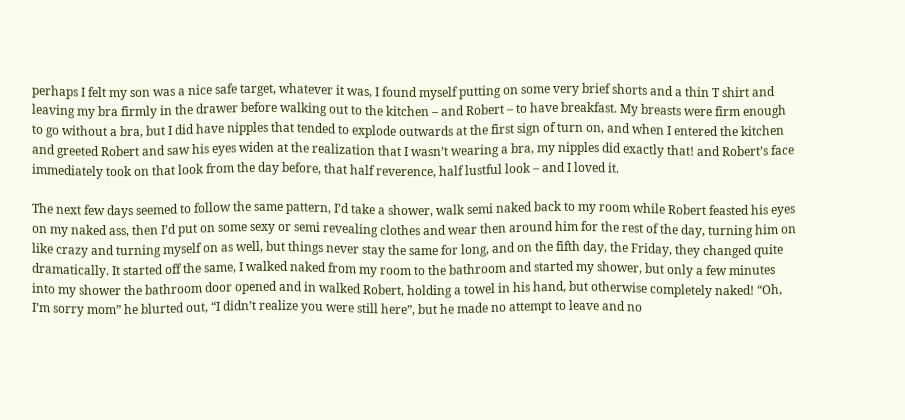perhaps I felt my son was a nice safe target, whatever it was, I found myself putting on some very brief shorts and a thin T shirt and leaving my bra firmly in the drawer before walking out to the kitchen – and Robert – to have breakfast. My breasts were firm enough to go without a bra, but I did have nipples that tended to explode outwards at the first sign of turn on, and when I entered the kitchen and greeted Robert and saw his eyes widen at the realization that I wasn’t wearing a bra, my nipples did exactly that! and Robert’s face immediately took on that look from the day before, that half reverence, half lustful look – and I loved it.

The next few days seemed to follow the same pattern, I’d take a shower, walk semi naked back to my room while Robert feasted his eyes on my naked ass, then I’d put on some sexy or semi revealing clothes and wear then around him for the rest of the day, turning him on like crazy and turning myself on as well, but things never stay the same for long, and on the fifth day, the Friday, they changed quite dramatically. It started off the same, I walked naked from my room to the bathroom and started my shower, but only a few minutes into my shower the bathroom door opened and in walked Robert, holding a towel in his hand, but otherwise completely naked! “Oh, I’m sorry mom” he blurted out, “I didn’t realize you were still here”, but he made no attempt to leave and no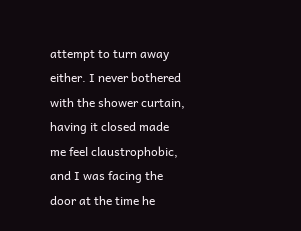attempt to turn away either. I never bothered with the shower curtain, having it closed made me feel claustrophobic, and I was facing the door at the time he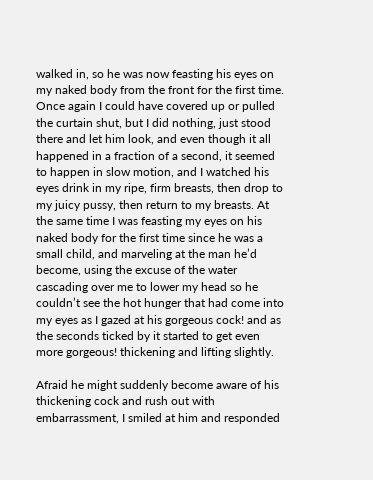walked in, so he was now feasting his eyes on my naked body from the front for the first time. Once again I could have covered up or pulled the curtain shut, but I did nothing, just stood there and let him look, and even though it all happened in a fraction of a second, it seemed to happen in slow motion, and I watched his eyes drink in my ripe, firm breasts, then drop to my juicy pussy, then return to my breasts. At the same time I was feasting my eyes on his naked body for the first time since he was a small child, and marveling at the man he’d become, using the excuse of the water cascading over me to lower my head so he couldn’t see the hot hunger that had come into my eyes as I gazed at his gorgeous cock! and as the seconds ticked by it started to get even more gorgeous! thickening and lifting slightly.

Afraid he might suddenly become aware of his thickening cock and rush out with embarrassment, I smiled at him and responded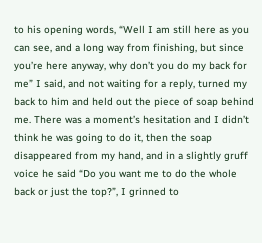to his opening words, “Well I am still here as you can see, and a long way from finishing, but since you’re here anyway, why don’t you do my back for me” I said, and not waiting for a reply, turned my back to him and held out the piece of soap behind me. There was a moment’s hesitation and I didn’t think he was going to do it, then the soap disappeared from my hand, and in a slightly gruff voice he said “Do you want me to do the whole back or just the top?”, I grinned to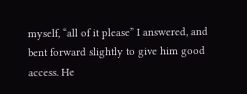myself, “all of it please” I answered, and bent forward slightly to give him good access. He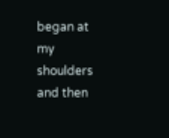began at my shoulders and then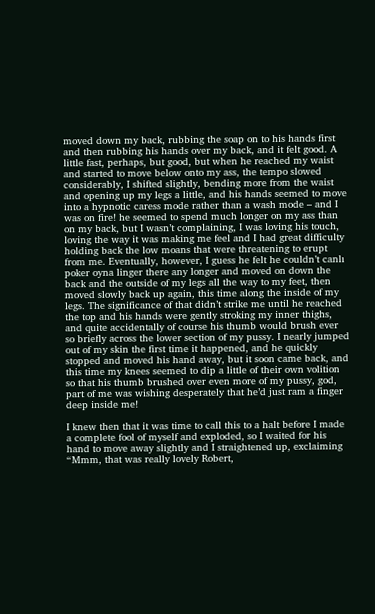moved down my back, rubbing the soap on to his hands first and then rubbing his hands over my back, and it felt good. A little fast, perhaps, but good, but when he reached my waist and started to move below onto my ass, the tempo slowed considerably, I shifted slightly, bending more from the waist and opening up my legs a little, and his hands seemed to move into a hypnotic caress mode rather than a wash mode – and I was on fire! he seemed to spend much longer on my ass than on my back, but I wasn’t complaining, I was loving his touch, loving the way it was making me feel and I had great difficulty holding back the low moans that were threatening to erupt from me. Eventually, however, I guess he felt he couldn’t canlı poker oyna linger there any longer and moved on down the back and the outside of my legs all the way to my feet, then moved slowly back up again, this time along the inside of my legs. The significance of that didn’t strike me until he reached the top and his hands were gently stroking my inner thighs, and quite accidentally of course his thumb would brush ever so briefly across the lower section of my pussy. I nearly jumped out of my skin the first time it happened, and he quickly stopped and moved his hand away, but it soon came back, and this time my knees seemed to dip a little of their own volition so that his thumb brushed over even more of my pussy, god, part of me was wishing desperately that he’d just ram a finger deep inside me!

I knew then that it was time to call this to a halt before I made a complete fool of myself and exploded, so I waited for his hand to move away slightly and I straightened up, exclaiming “Mmm, that was really lovely Robert,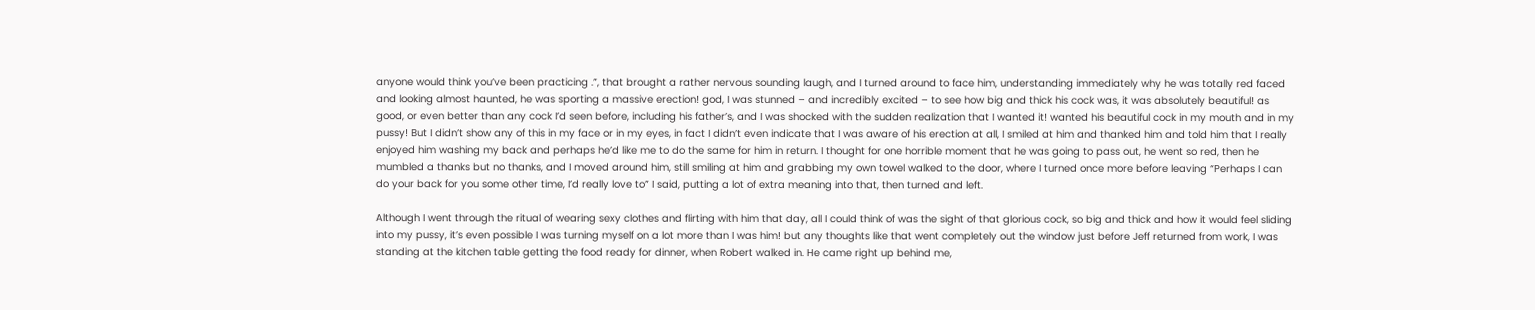anyone would think you’ve been practicing .”, that brought a rather nervous sounding laugh, and I turned around to face him, understanding immediately why he was totally red faced and looking almost haunted, he was sporting a massive erection! god, I was stunned – and incredibly excited – to see how big and thick his cock was, it was absolutely beautiful! as good, or even better than any cock I’d seen before, including his father’s, and I was shocked with the sudden realization that I wanted it! wanted his beautiful cock in my mouth and in my pussy! But I didn’t show any of this in my face or in my eyes, in fact I didn’t even indicate that I was aware of his erection at all, I smiled at him and thanked him and told him that I really enjoyed him washing my back and perhaps he’d like me to do the same for him in return. I thought for one horrible moment that he was going to pass out, he went so red, then he mumbled a thanks but no thanks, and I moved around him, still smiling at him and grabbing my own towel walked to the door, where I turned once more before leaving “Perhaps I can do your back for you some other time, I’d really love to” I said, putting a lot of extra meaning into that, then turned and left.

Although I went through the ritual of wearing sexy clothes and flirting with him that day, all I could think of was the sight of that glorious cock, so big and thick and how it would feel sliding into my pussy, it’s even possible I was turning myself on a lot more than I was him! but any thoughts like that went completely out the window just before Jeff returned from work, I was standing at the kitchen table getting the food ready for dinner, when Robert walked in. He came right up behind me,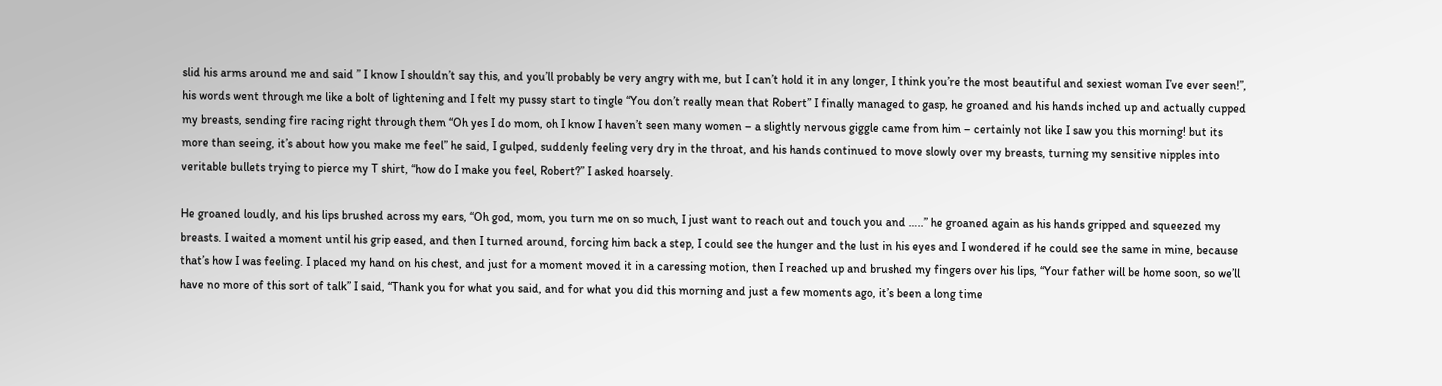slid his arms around me and said ” I know I shouldn’t say this, and you’ll probably be very angry with me, but I can’t hold it in any longer, I think you’re the most beautiful and sexiest woman I’ve ever seen!”, his words went through me like a bolt of lightening and I felt my pussy start to tingle “You don’t really mean that Robert” I finally managed to gasp, he groaned and his hands inched up and actually cupped my breasts, sending fire racing right through them “Oh yes I do mom, oh I know I haven’t seen many women – a slightly nervous giggle came from him – certainly not like I saw you this morning! but its more than seeing, it’s about how you make me feel” he said, I gulped, suddenly feeling very dry in the throat, and his hands continued to move slowly over my breasts, turning my sensitive nipples into veritable bullets trying to pierce my T shirt, “how do I make you feel, Robert?” I asked hoarsely.

He groaned loudly, and his lips brushed across my ears, “Oh god, mom, you turn me on so much, I just want to reach out and touch you and …..” he groaned again as his hands gripped and squeezed my breasts. I waited a moment until his grip eased, and then I turned around, forcing him back a step, I could see the hunger and the lust in his eyes and I wondered if he could see the same in mine, because that’s how I was feeling. I placed my hand on his chest, and just for a moment moved it in a caressing motion, then I reached up and brushed my fingers over his lips, “Your father will be home soon, so we’ll have no more of this sort of talk” I said, “Thank you for what you said, and for what you did this morning and just a few moments ago, it’s been a long time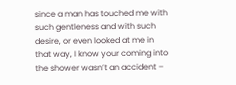since a man has touched me with such gentleness and with such desire, or even looked at me in that way, I know your coming into the shower wasn’t an accident –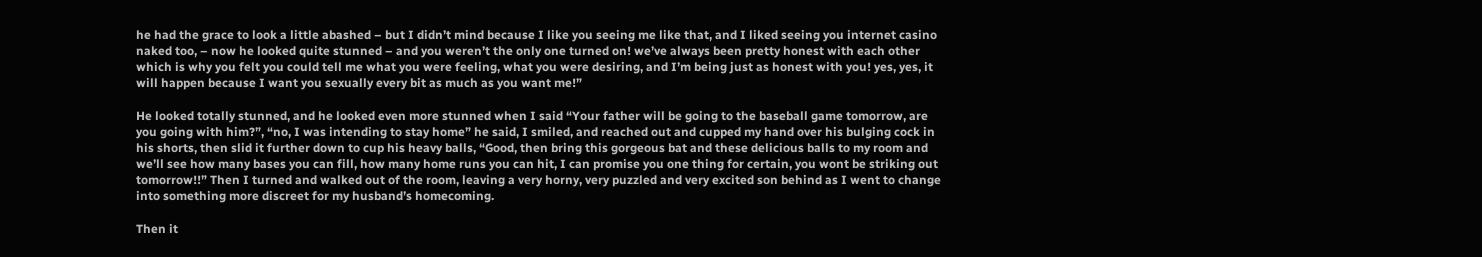he had the grace to look a little abashed – but I didn’t mind because I like you seeing me like that, and I liked seeing you internet casino naked too, – now he looked quite stunned – and you weren’t the only one turned on! we’ve always been pretty honest with each other which is why you felt you could tell me what you were feeling, what you were desiring, and I’m being just as honest with you! yes, yes, it will happen because I want you sexually every bit as much as you want me!”

He looked totally stunned, and he looked even more stunned when I said “Your father will be going to the baseball game tomorrow, are you going with him?”, “no, I was intending to stay home” he said, I smiled, and reached out and cupped my hand over his bulging cock in his shorts, then slid it further down to cup his heavy balls, “Good, then bring this gorgeous bat and these delicious balls to my room and we’ll see how many bases you can fill, how many home runs you can hit, I can promise you one thing for certain, you wont be striking out tomorrow!!” Then I turned and walked out of the room, leaving a very horny, very puzzled and very excited son behind as I went to change into something more discreet for my husband’s homecoming.

Then it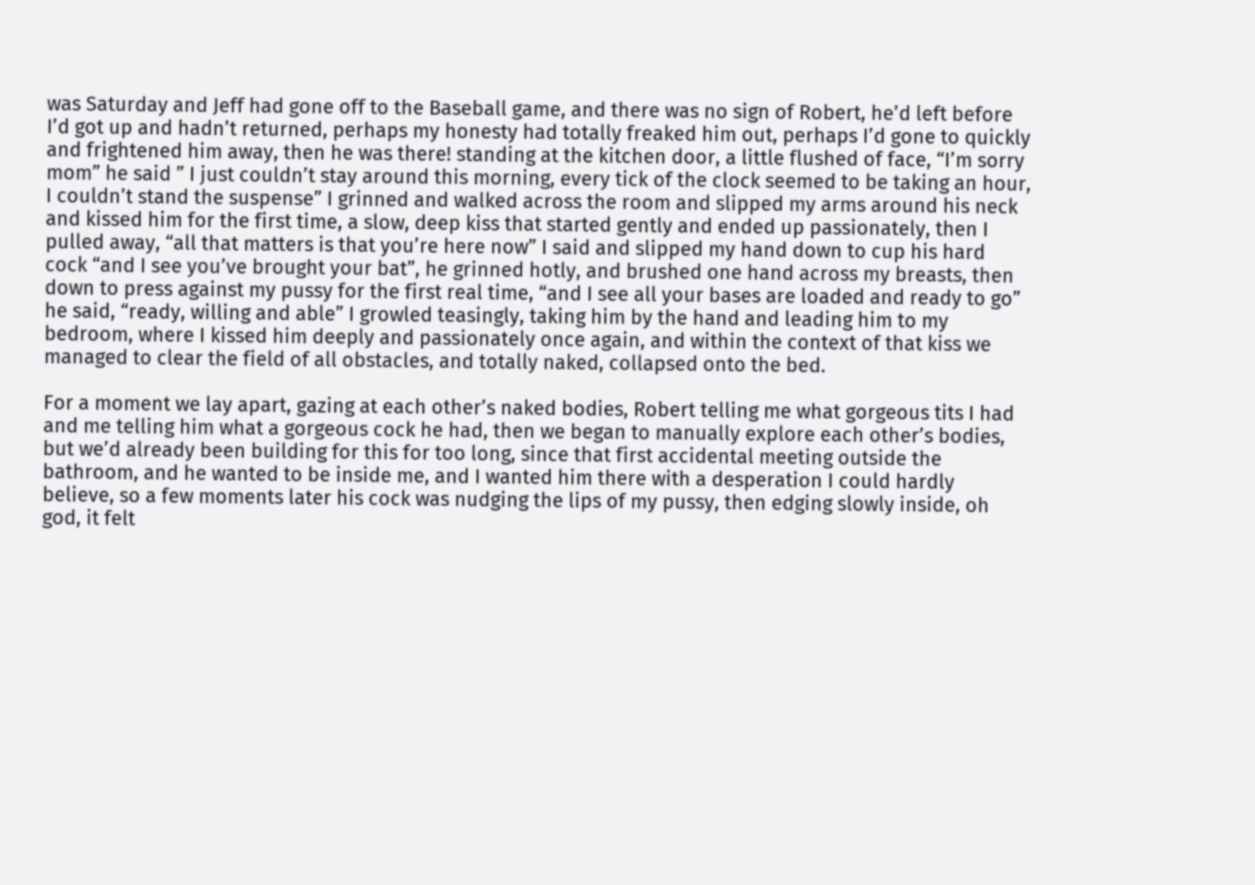was Saturday and Jeff had gone off to the Baseball game, and there was no sign of Robert, he’d left before I’d got up and hadn’t returned, perhaps my honesty had totally freaked him out, perhaps I’d gone to quickly and frightened him away, then he was there! standing at the kitchen door, a little flushed of face, “I’m sorry mom” he said ” I just couldn’t stay around this morning, every tick of the clock seemed to be taking an hour, I couldn’t stand the suspense” I grinned and walked across the room and slipped my arms around his neck and kissed him for the first time, a slow, deep kiss that started gently and ended up passionately, then I pulled away, “all that matters is that you’re here now” I said and slipped my hand down to cup his hard cock “and I see you’ve brought your bat”, he grinned hotly, and brushed one hand across my breasts, then down to press against my pussy for the first real time, “and I see all your bases are loaded and ready to go” he said, “ready, willing and able” I growled teasingly, taking him by the hand and leading him to my bedroom, where I kissed him deeply and passionately once again, and within the context of that kiss we managed to clear the field of all obstacles, and totally naked, collapsed onto the bed.

For a moment we lay apart, gazing at each other’s naked bodies, Robert telling me what gorgeous tits I had and me telling him what a gorgeous cock he had, then we began to manually explore each other’s bodies, but we’d already been building for this for too long, since that first accidental meeting outside the bathroom, and he wanted to be inside me, and I wanted him there with a desperation I could hardly believe, so a few moments later his cock was nudging the lips of my pussy, then edging slowly inside, oh god, it felt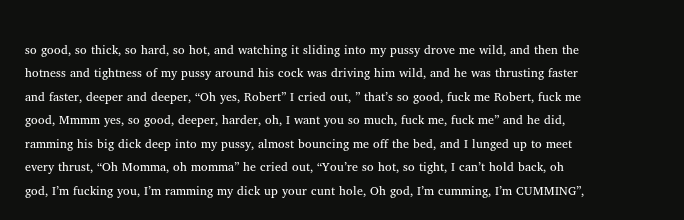so good, so thick, so hard, so hot, and watching it sliding into my pussy drove me wild, and then the hotness and tightness of my pussy around his cock was driving him wild, and he was thrusting faster and faster, deeper and deeper, “Oh yes, Robert” I cried out, ” that’s so good, fuck me Robert, fuck me good, Mmmm yes, so good, deeper, harder, oh, I want you so much, fuck me, fuck me” and he did, ramming his big dick deep into my pussy, almost bouncing me off the bed, and I lunged up to meet every thrust, “Oh Momma, oh momma” he cried out, “You’re so hot, so tight, I can’t hold back, oh god, I’m fucking you, I’m ramming my dick up your cunt hole, Oh god, I’m cumming, I’m CUMMING”,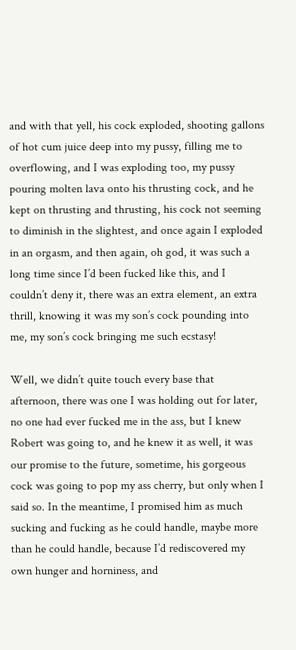and with that yell, his cock exploded, shooting gallons of hot cum juice deep into my pussy, filling me to overflowing, and I was exploding too, my pussy pouring molten lava onto his thrusting cock, and he kept on thrusting and thrusting, his cock not seeming to diminish in the slightest, and once again I exploded in an orgasm, and then again, oh god, it was such a long time since I’d been fucked like this, and I couldn’t deny it, there was an extra element, an extra thrill, knowing it was my son’s cock pounding into me, my son’s cock bringing me such ecstasy!

Well, we didn’t quite touch every base that afternoon, there was one I was holding out for later, no one had ever fucked me in the ass, but I knew Robert was going to, and he knew it as well, it was our promise to the future, sometime, his gorgeous cock was going to pop my ass cherry, but only when I said so. In the meantime, I promised him as much sucking and fucking as he could handle, maybe more than he could handle, because I’d rediscovered my own hunger and horniness, and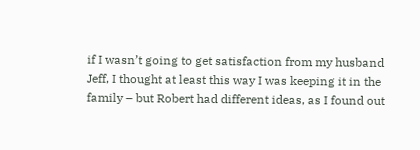if I wasn’t going to get satisfaction from my husband Jeff, I thought at least this way I was keeping it in the family – but Robert had different ideas, as I found out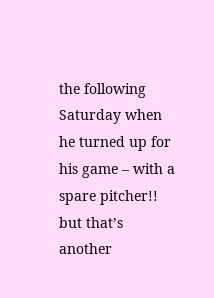the following Saturday when he turned up for his game – with a spare pitcher!! but that’s another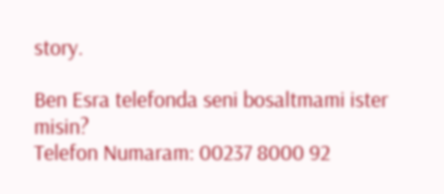story.

Ben Esra telefonda seni bosaltmami ister misin?
Telefon Numaram: 00237 8000 92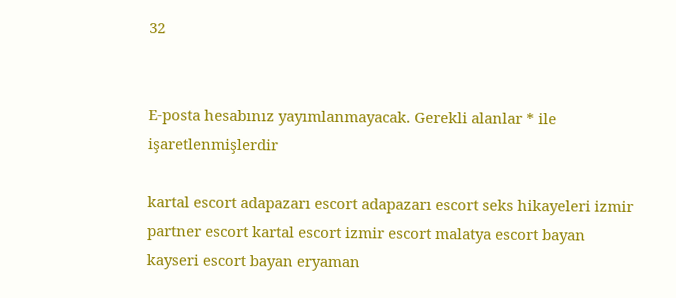32


E-posta hesabınız yayımlanmayacak. Gerekli alanlar * ile işaretlenmişlerdir

kartal escort adapazarı escort adapazarı escort seks hikayeleri izmir partner escort kartal escort izmir escort malatya escort bayan kayseri escort bayan eryaman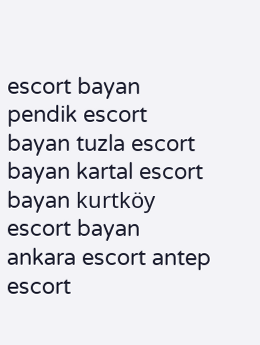escort bayan pendik escort bayan tuzla escort bayan kartal escort bayan kurtköy escort bayan ankara escort antep escort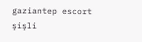gaziantep escort şişli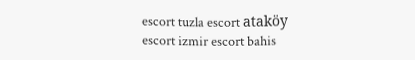escort tuzla escort ataköy escort izmir escort bahis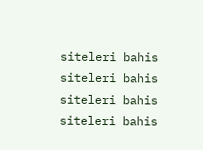siteleri bahis siteleri bahis siteleri bahis siteleri bahis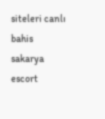siteleri canlı bahis sakarya escort